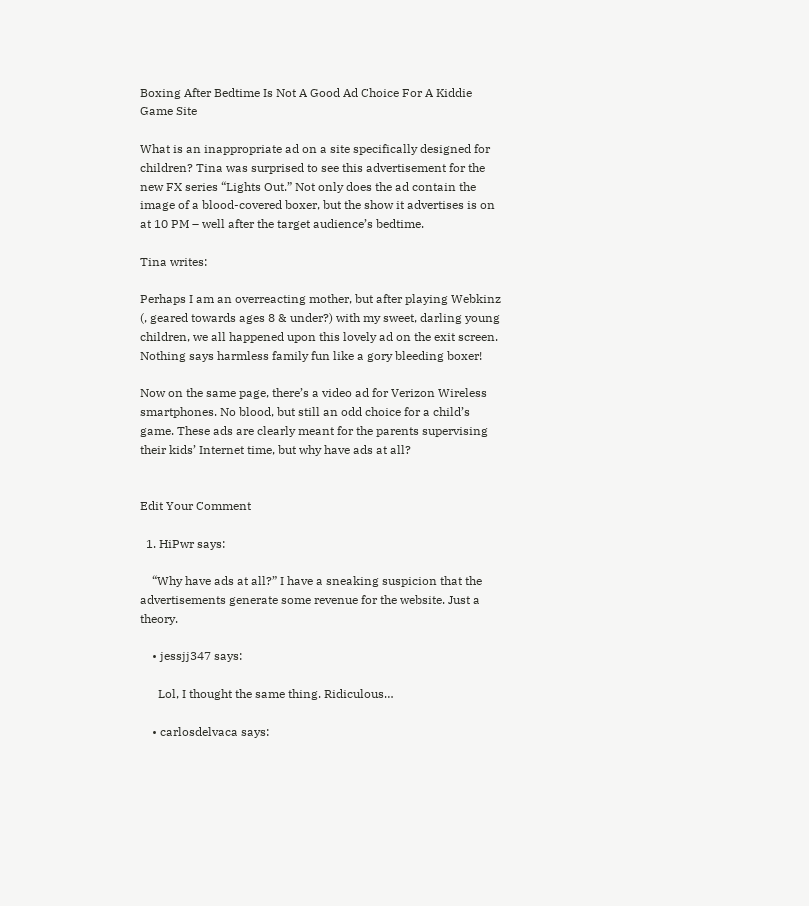Boxing After Bedtime Is Not A Good Ad Choice For A Kiddie Game Site

What is an inappropriate ad on a site specifically designed for children? Tina was surprised to see this advertisement for the new FX series “Lights Out.” Not only does the ad contain the image of a blood-covered boxer, but the show it advertises is on at 10 PM – well after the target audience’s bedtime.

Tina writes:

Perhaps I am an overreacting mother, but after playing Webkinz (, geared towards ages 8 & under?) with my sweet, darling young children, we all happened upon this lovely ad on the exit screen. Nothing says harmless family fun like a gory bleeding boxer!

Now on the same page, there’s a video ad for Verizon Wireless smartphones. No blood, but still an odd choice for a child’s game. These ads are clearly meant for the parents supervising their kids’ Internet time, but why have ads at all?


Edit Your Comment

  1. HiPwr says:

    “Why have ads at all?” I have a sneaking suspicion that the advertisements generate some revenue for the website. Just a theory.

    • jessjj347 says:

      Lol, I thought the same thing. Ridiculous…

    • carlosdelvaca says: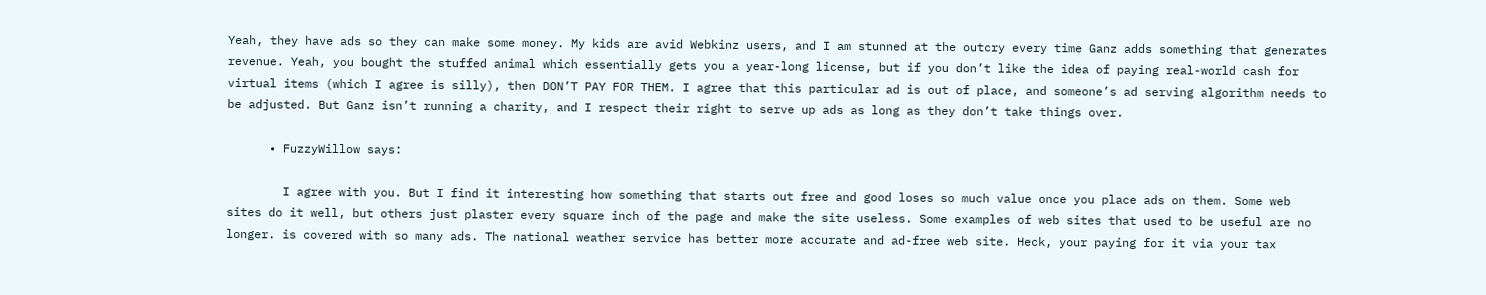Yeah, they have ads so they can make some money. My kids are avid Webkinz users, and I am stunned at the outcry every time Ganz adds something that generates revenue. Yeah, you bought the stuffed animal which essentially gets you a year-long license, but if you don’t like the idea of paying real-world cash for virtual items (which I agree is silly), then DON’T PAY FOR THEM. I agree that this particular ad is out of place, and someone’s ad serving algorithm needs to be adjusted. But Ganz isn’t running a charity, and I respect their right to serve up ads as long as they don’t take things over.

      • FuzzyWillow says:

        I agree with you. But I find it interesting how something that starts out free and good loses so much value once you place ads on them. Some web sites do it well, but others just plaster every square inch of the page and make the site useless. Some examples of web sites that used to be useful are no longer. is covered with so many ads. The national weather service has better more accurate and ad-free web site. Heck, your paying for it via your tax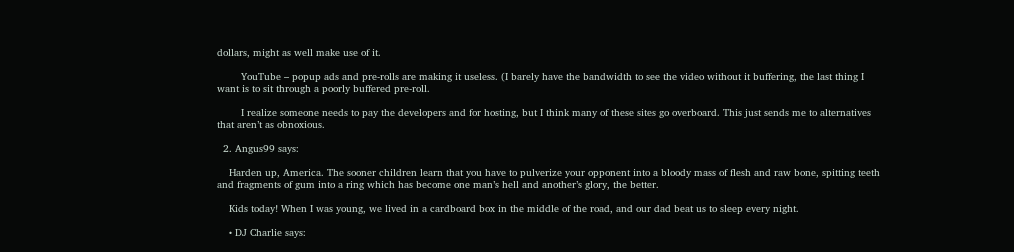dollars, might as well make use of it.

        YouTube – popup ads and pre-rolls are making it useless. (I barely have the bandwidth to see the video without it buffering, the last thing I want is to sit through a poorly buffered pre-roll.

        I realize someone needs to pay the developers and for hosting, but I think many of these sites go overboard. This just sends me to alternatives that aren’t as obnoxious.

  2. Angus99 says:

    Harden up, America. The sooner children learn that you have to pulverize your opponent into a bloody mass of flesh and raw bone, spitting teeth and fragments of gum into a ring which has become one man’s hell and another’s glory, the better.

    Kids today! When I was young, we lived in a cardboard box in the middle of the road, and our dad beat us to sleep every night.

    • DJ Charlie says: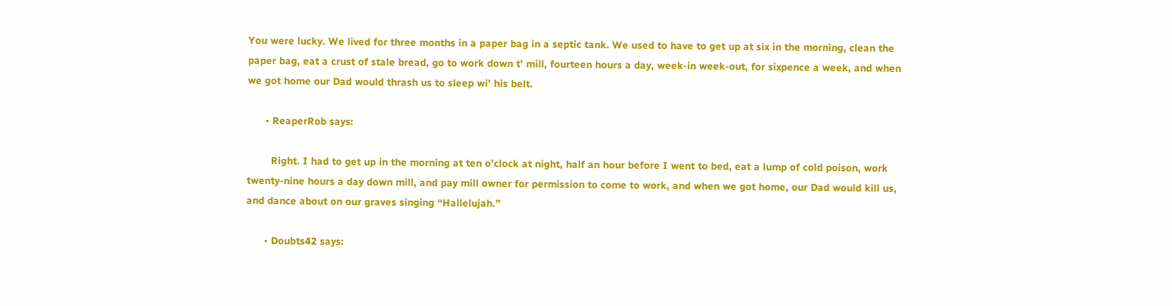You were lucky. We lived for three months in a paper bag in a septic tank. We used to have to get up at six in the morning, clean the paper bag, eat a crust of stale bread, go to work down t’ mill, fourteen hours a day, week-in week-out, for sixpence a week, and when we got home our Dad would thrash us to sleep wi’ his belt.

      • ReaperRob says:

        Right. I had to get up in the morning at ten o’clock at night, half an hour before I went to bed, eat a lump of cold poison, work twenty-nine hours a day down mill, and pay mill owner for permission to come to work, and when we got home, our Dad would kill us, and dance about on our graves singing “Hallelujah.”

      • Doubts42 says: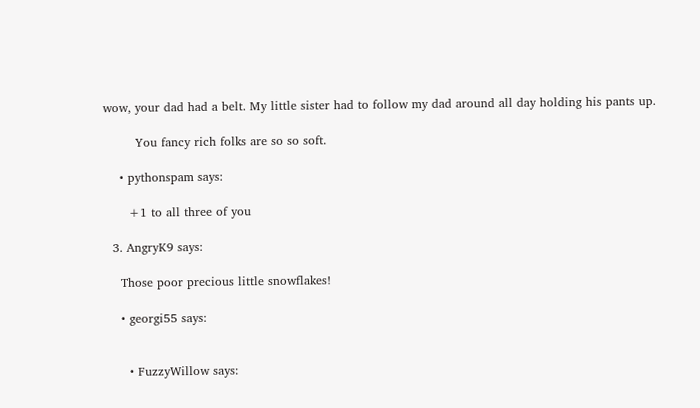wow, your dad had a belt. My little sister had to follow my dad around all day holding his pants up.

        You fancy rich folks are so so soft.

    • pythonspam says:

      +1 to all three of you

  3. AngryK9 says:

    Those poor precious little snowflakes!

    • georgi55 says:


      • FuzzyWillow says: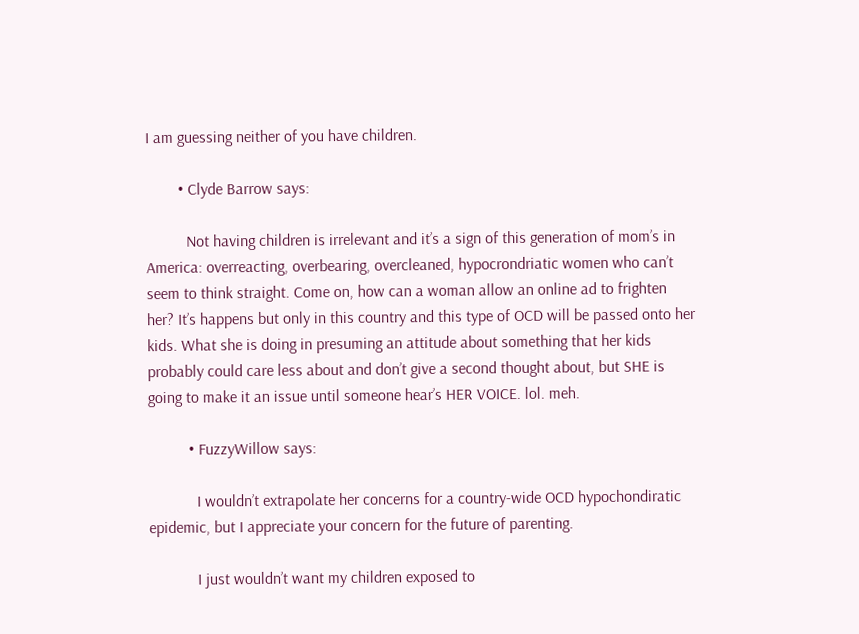I am guessing neither of you have children.

        • Clyde Barrow says:

          Not having children is irrelevant and it’s a sign of this generation of mom’s in America: overreacting, overbearing, overcleaned, hypocrondriatic women who can’t seem to think straight. Come on, how can a woman allow an online ad to frighten her? It’s happens but only in this country and this type of OCD will be passed onto her kids. What she is doing in presuming an attitude about something that her kids probably could care less about and don’t give a second thought about, but SHE is going to make it an issue until someone hear’s HER VOICE. lol. meh.

          • FuzzyWillow says:

            I wouldn’t extrapolate her concerns for a country-wide OCD hypochondiratic epidemic, but I appreciate your concern for the future of parenting.

            I just wouldn’t want my children exposed to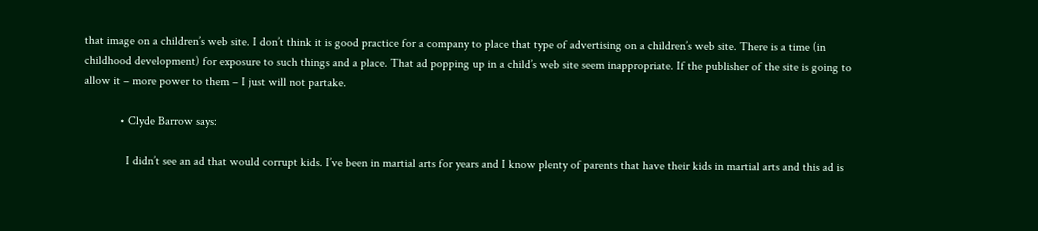that image on a children’s web site. I don’t think it is good practice for a company to place that type of advertising on a children’s web site. There is a time (in childhood development) for exposure to such things and a place. That ad popping up in a child’s web site seem inappropriate. If the publisher of the site is going to allow it – more power to them – I just will not partake.

            • Clyde Barrow says:

              I didn’t see an ad that would corrupt kids. I’ve been in martial arts for years and I know plenty of parents that have their kids in martial arts and this ad is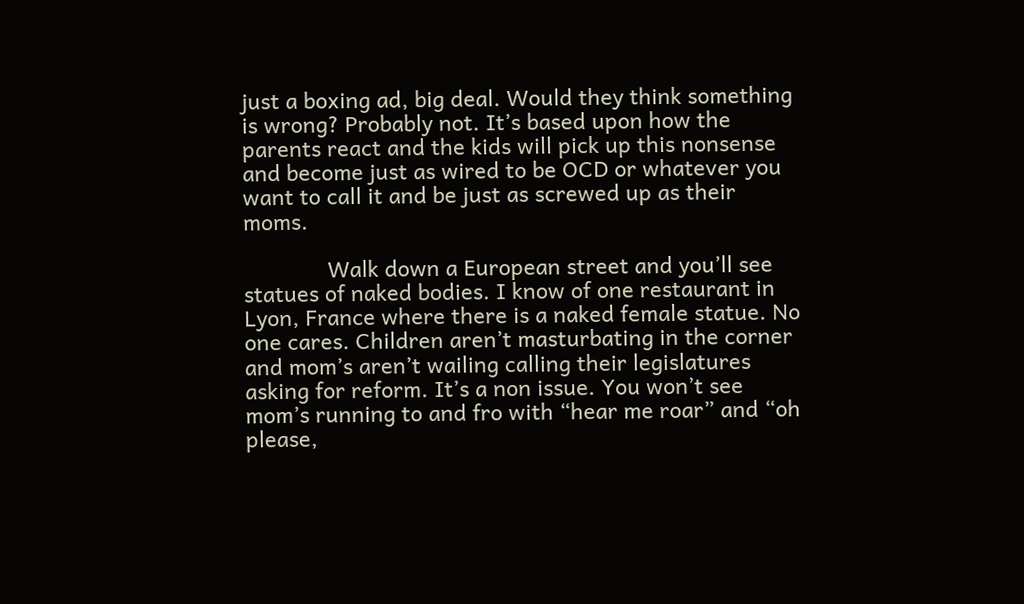just a boxing ad, big deal. Would they think something is wrong? Probably not. It’s based upon how the parents react and the kids will pick up this nonsense and become just as wired to be OCD or whatever you want to call it and be just as screwed up as their moms.

              Walk down a European street and you’ll see statues of naked bodies. I know of one restaurant in Lyon, France where there is a naked female statue. No one cares. Children aren’t masturbating in the corner and mom’s aren’t wailing calling their legislatures asking for reform. It’s a non issue. You won’t see mom’s running to and fro with “hear me roar” and “oh please,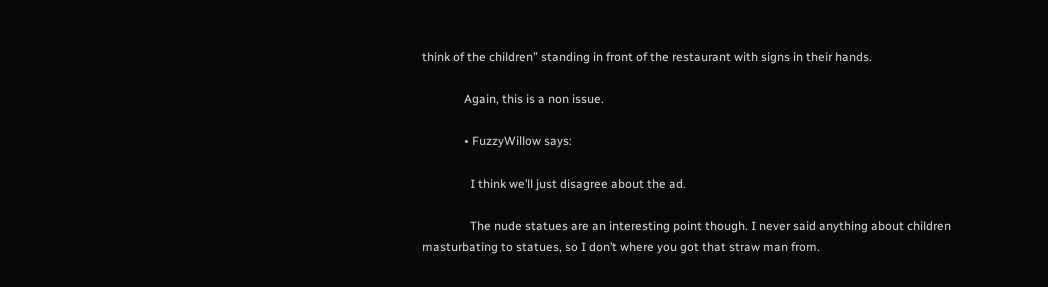think of the children” standing in front of the restaurant with signs in their hands.

              Again, this is a non issue.

              • FuzzyWillow says:

                I think we’ll just disagree about the ad.

                The nude statues are an interesting point though. I never said anything about children masturbating to statues, so I don’t where you got that straw man from.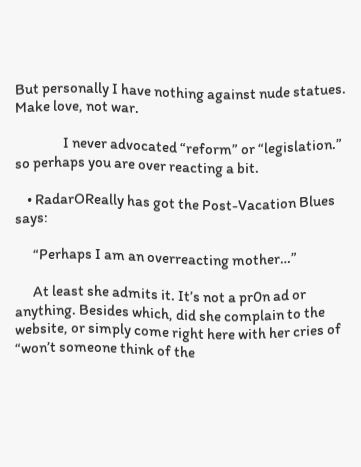But personally I have nothing against nude statues. Make love, not war.

                I never advocated “reform” or “legislation.” so perhaps you are over reacting a bit.

    • RadarOReally has got the Post-Vacation Blues says:

      “Perhaps I am an overreacting mother…”

      At least she admits it. It’s not a pr0n ad or anything. Besides which, did she complain to the website, or simply come right here with her cries of “won’t someone think of the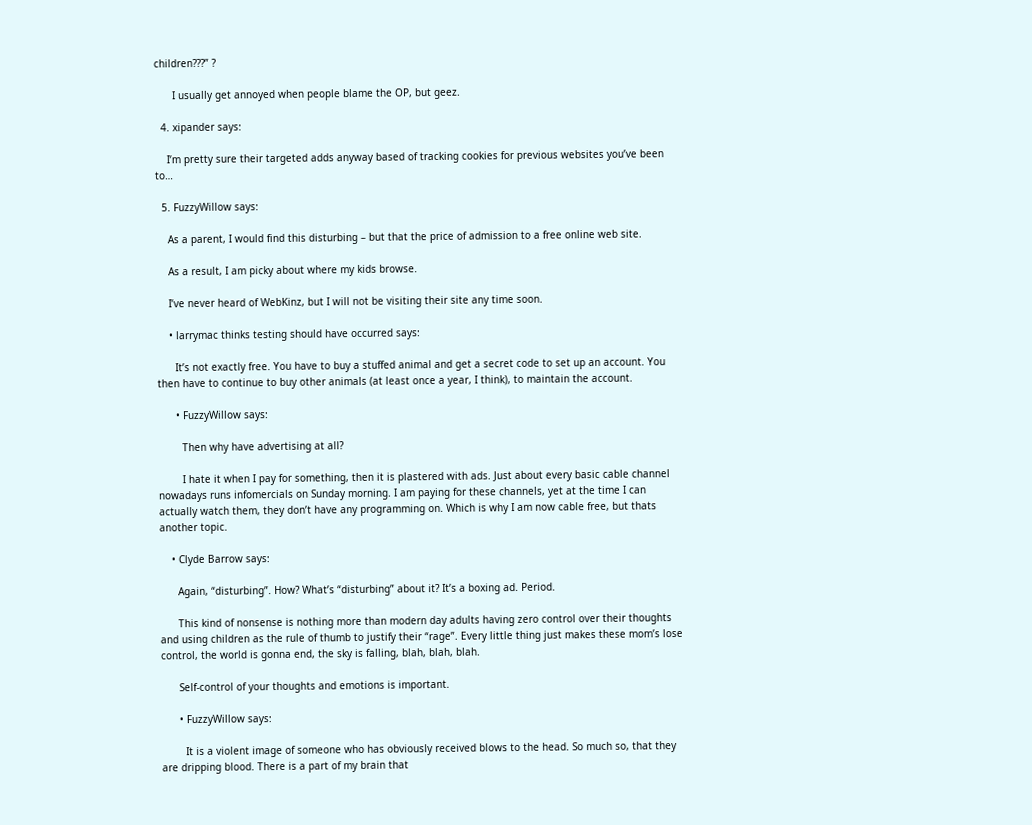children???” ?

      I usually get annoyed when people blame the OP, but geez.

  4. xipander says:

    I’m pretty sure their targeted adds anyway based of tracking cookies for previous websites you’ve been to…

  5. FuzzyWillow says:

    As a parent, I would find this disturbing – but that the price of admission to a free online web site.

    As a result, I am picky about where my kids browse.

    I’ve never heard of WebKinz, but I will not be visiting their site any time soon.

    • larrymac thinks testing should have occurred says:

      It’s not exactly free. You have to buy a stuffed animal and get a secret code to set up an account. You then have to continue to buy other animals (at least once a year, I think), to maintain the account.

      • FuzzyWillow says:

        Then why have advertising at all?

        I hate it when I pay for something, then it is plastered with ads. Just about every basic cable channel nowadays runs infomercials on Sunday morning. I am paying for these channels, yet at the time I can actually watch them, they don’t have any programming on. Which is why I am now cable free, but thats another topic.

    • Clyde Barrow says:

      Again, “disturbing”. How? What’s “disturbing” about it? It’s a boxing ad. Period.

      This kind of nonsense is nothing more than modern day adults having zero control over their thoughts and using children as the rule of thumb to justify their “rage”. Every little thing just makes these mom’s lose control, the world is gonna end, the sky is falling, blah, blah, blah.

      Self-control of your thoughts and emotions is important.

      • FuzzyWillow says:

        It is a violent image of someone who has obviously received blows to the head. So much so, that they are dripping blood. There is a part of my brain that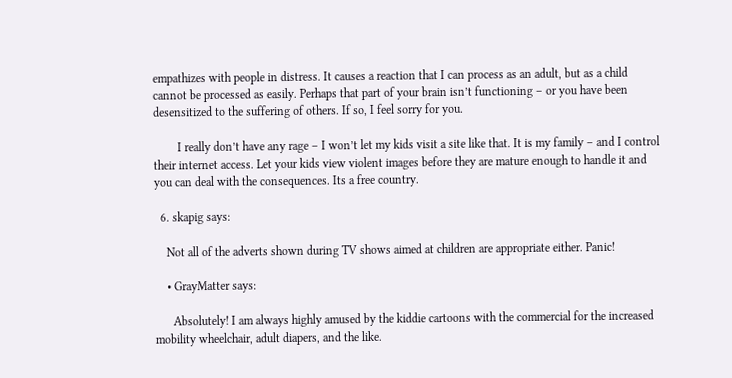empathizes with people in distress. It causes a reaction that I can process as an adult, but as a child cannot be processed as easily. Perhaps that part of your brain isn’t functioning – or you have been desensitized to the suffering of others. If so, I feel sorry for you.

        I really don’t have any rage – I won’t let my kids visit a site like that. It is my family – and I control their internet access. Let your kids view violent images before they are mature enough to handle it and you can deal with the consequences. Its a free country.

  6. skapig says:

    Not all of the adverts shown during TV shows aimed at children are appropriate either. Panic!

    • GrayMatter says:

      Absolutely! I am always highly amused by the kiddie cartoons with the commercial for the increased mobility wheelchair, adult diapers, and the like.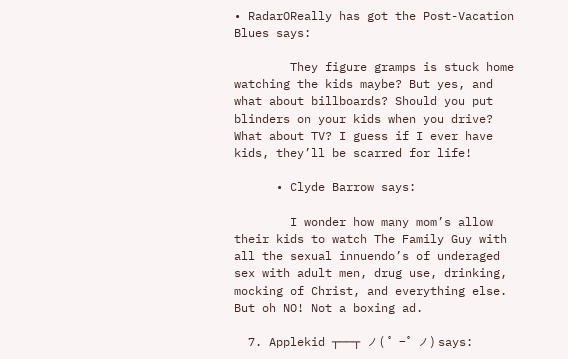• RadarOReally has got the Post-Vacation Blues says:

        They figure gramps is stuck home watching the kids maybe? But yes, and what about billboards? Should you put blinders on your kids when you drive? What about TV? I guess if I ever have kids, they’ll be scarred for life!

      • Clyde Barrow says:

        I wonder how many mom’s allow their kids to watch The Family Guy with all the sexual innuendo’s of underaged sex with adult men, drug use, drinking, mocking of Christ, and everything else. But oh NO! Not a boxing ad.

  7. Applekid ┬──┬ ノ( ゜-゜ノ) says: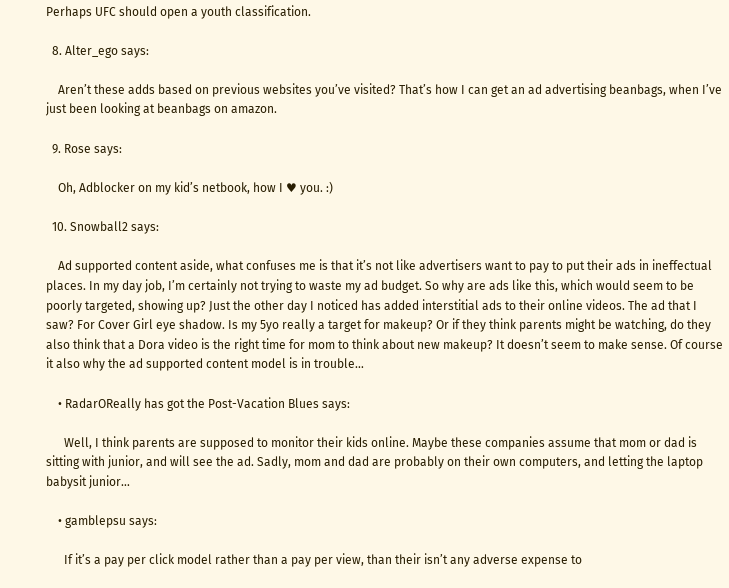Perhaps UFC should open a youth classification.

  8. Alter_ego says:

    Aren’t these adds based on previous websites you’ve visited? That’s how I can get an ad advertising beanbags, when I’ve just been looking at beanbags on amazon.

  9. Rose says:

    Oh, Adblocker on my kid’s netbook, how I ♥ you. :)

  10. Snowball2 says:

    Ad supported content aside, what confuses me is that it’s not like advertisers want to pay to put their ads in ineffectual places. In my day job, I’m certainly not trying to waste my ad budget. So why are ads like this, which would seem to be poorly targeted, showing up? Just the other day I noticed has added interstitial ads to their online videos. The ad that I saw? For Cover Girl eye shadow. Is my 5yo really a target for makeup? Or if they think parents might be watching, do they also think that a Dora video is the right time for mom to think about new makeup? It doesn’t seem to make sense. Of course it also why the ad supported content model is in trouble…

    • RadarOReally has got the Post-Vacation Blues says:

      Well, I think parents are supposed to monitor their kids online. Maybe these companies assume that mom or dad is sitting with junior, and will see the ad. Sadly, mom and dad are probably on their own computers, and letting the laptop babysit junior…

    • gamblepsu says:

      If it’s a pay per click model rather than a pay per view, than their isn’t any adverse expense to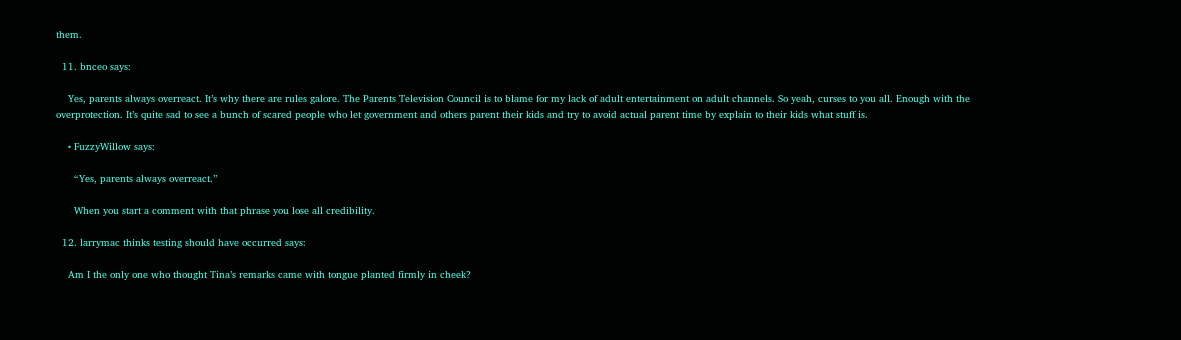them.

  11. bnceo says:

    Yes, parents always overreact. It’s why there are rules galore. The Parents Television Council is to blame for my lack of adult entertainment on adult channels. So yeah, curses to you all. Enough with the overprotection. It’s quite sad to see a bunch of scared people who let government and others parent their kids and try to avoid actual parent time by explain to their kids what stuff is.

    • FuzzyWillow says:

      “Yes, parents always overreact.”

      When you start a comment with that phrase you lose all credibility.

  12. larrymac thinks testing should have occurred says:

    Am I the only one who thought Tina’s remarks came with tongue planted firmly in cheek?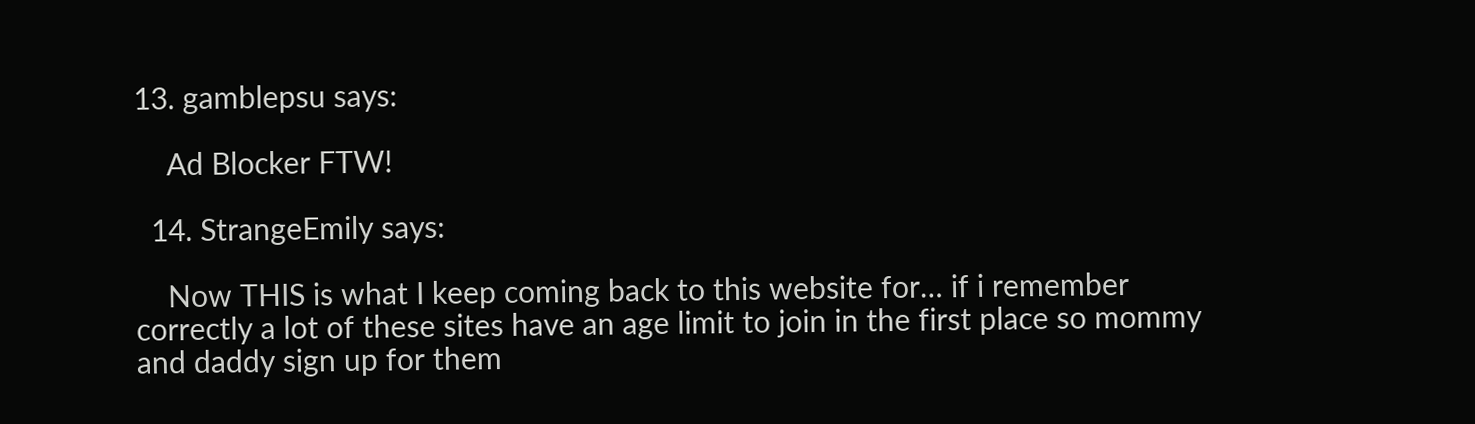13. gamblepsu says:

    Ad Blocker FTW!

  14. StrangeEmily says:

    Now THIS is what I keep coming back to this website for… if i remember correctly a lot of these sites have an age limit to join in the first place so mommy and daddy sign up for them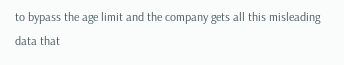to bypass the age limit and the company gets all this misleading data that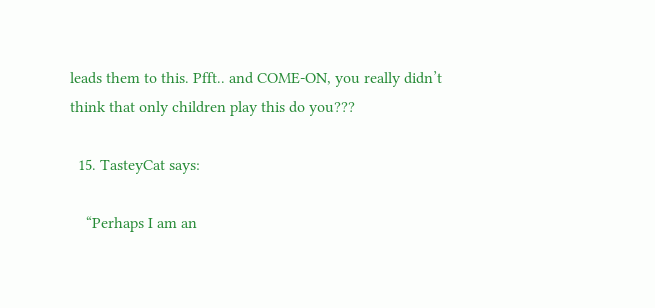leads them to this. Pfft.. and COME-ON, you really didn’t think that only children play this do you???

  15. TasteyCat says:

    “Perhaps I am an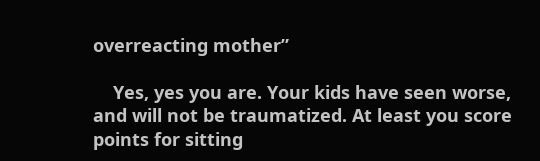overreacting mother”

    Yes, yes you are. Your kids have seen worse, and will not be traumatized. At least you score points for sitting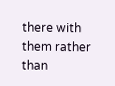there with them rather than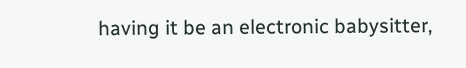having it be an electronic babysitter,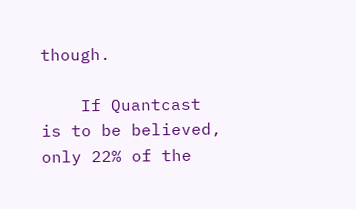though.

    If Quantcast is to be believed, only 22% of the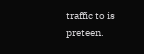traffic to is preteen.